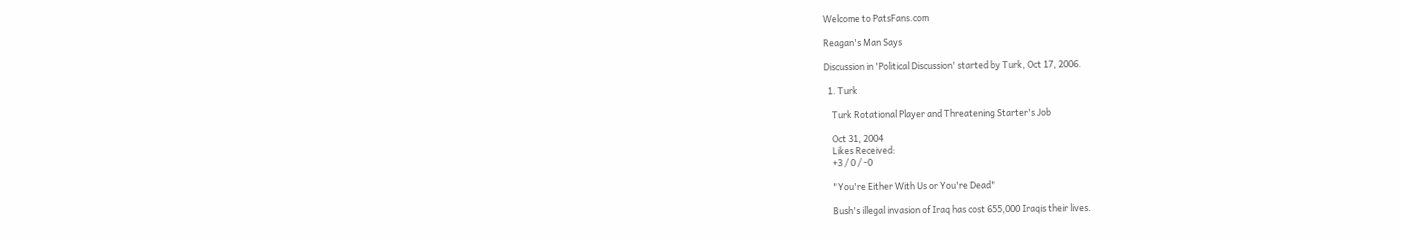Welcome to PatsFans.com

Reagan's Man Says

Discussion in 'Political Discussion' started by Turk, Oct 17, 2006.

  1. Turk

    Turk Rotational Player and Threatening Starter's Job

    Oct 31, 2004
    Likes Received:
    +3 / 0 / -0

    "You're Either With Us or You're Dead"

    Bush's illegal invasion of Iraq has cost 655,000 Iraqis their lives.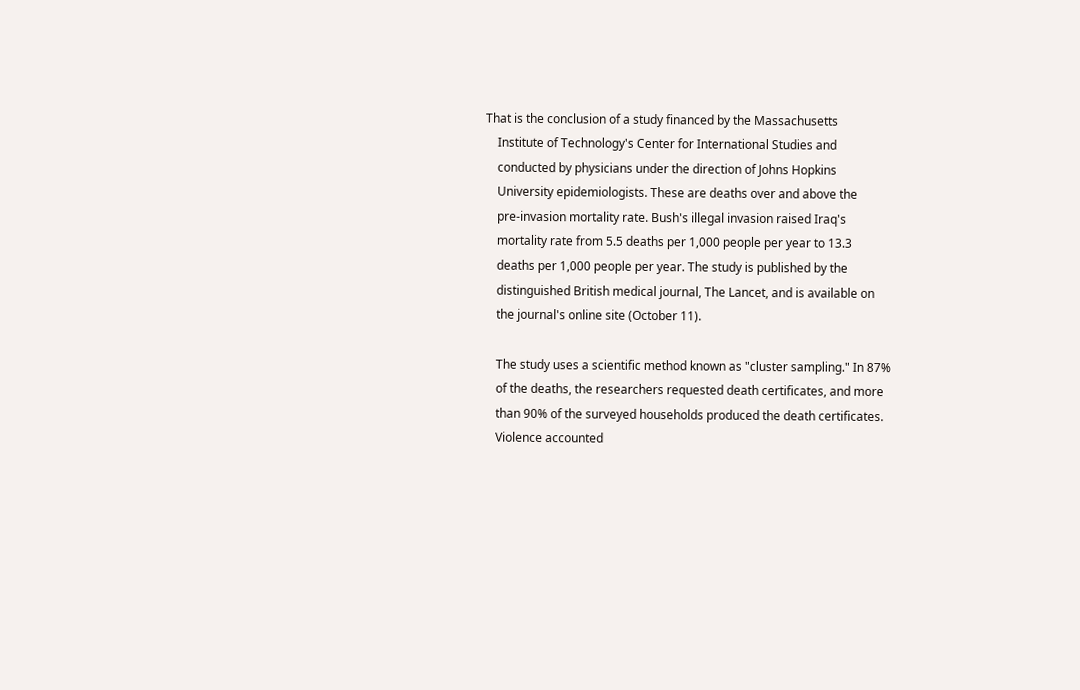That is the conclusion of a study financed by the Massachusetts
    Institute of Technology's Center for International Studies and
    conducted by physicians under the direction of Johns Hopkins
    University epidemiologists. These are deaths over and above the
    pre-invasion mortality rate. Bush's illegal invasion raised Iraq's
    mortality rate from 5.5 deaths per 1,000 people per year to 13.3
    deaths per 1,000 people per year. The study is published by the
    distinguished British medical journal, The Lancet, and is available on
    the journal's online site (October 11).

    The study uses a scientific method known as "cluster sampling." In 87%
    of the deaths, the researchers requested death certificates, and more
    than 90% of the surveyed households produced the death certificates.
    Violence accounted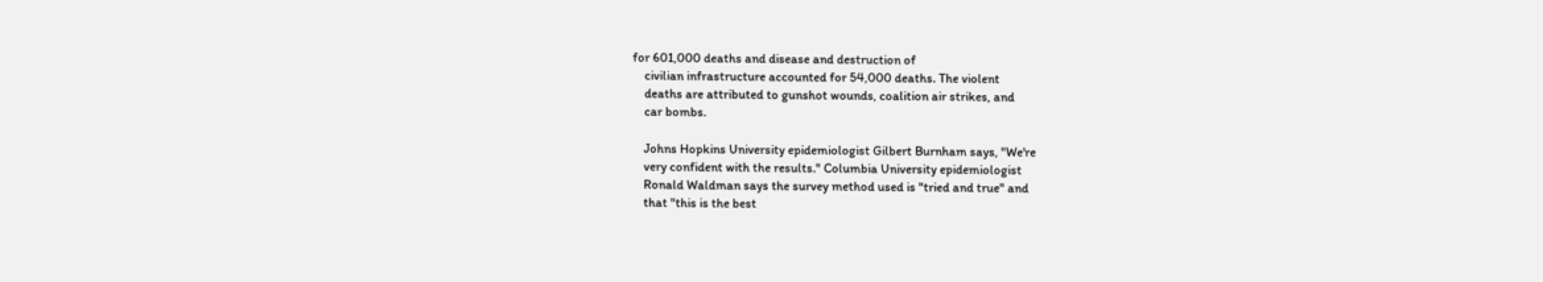for 601,000 deaths and disease and destruction of
    civilian infrastructure accounted for 54,000 deaths. The violent
    deaths are attributed to gunshot wounds, coalition air strikes, and
    car bombs.

    Johns Hopkins University epidemiologist Gilbert Burnham says, "We're
    very confident with the results." Columbia University epidemiologist
    Ronald Waldman says the survey method used is "tried and true" and
    that "this is the best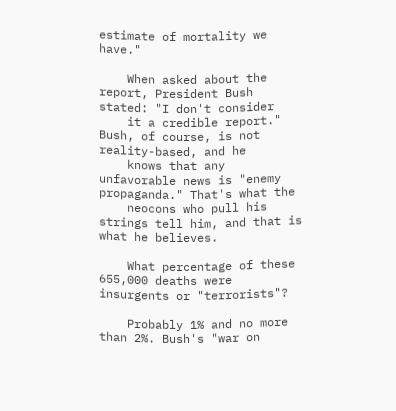estimate of mortality we have."

    When asked about the report, President Bush stated: "I don't consider
    it a credible report." Bush, of course, is not reality-based, and he
    knows that any unfavorable news is "enemy propaganda." That's what the
    neocons who pull his strings tell him, and that is what he believes.

    What percentage of these 655,000 deaths were insurgents or "terrorists"?

    Probably 1% and no more than 2%. Bush's "war on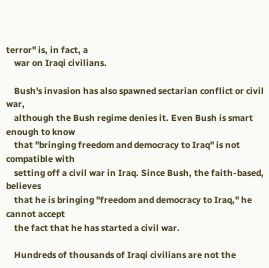terror" is, in fact, a
    war on Iraqi civilians.

    Bush's invasion has also spawned sectarian conflict or civil war,
    although the Bush regime denies it. Even Bush is smart enough to know
    that "bringing freedom and democracy to Iraq" is not compatible with
    setting off a civil war in Iraq. Since Bush, the faith-based, believes
    that he is bringing "freedom and democracy to Iraq," he cannot accept
    the fact that he has started a civil war.

    Hundreds of thousands of Iraqi civilians are not the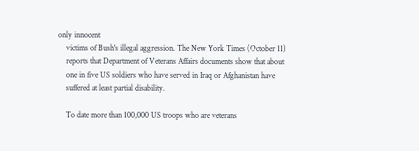only innocent
    victims of Bush's illegal aggression. The New York Times (October 11)
    reports that Department of Veterans Affairs documents show that about
    one in five US soldiers who have served in Iraq or Afghanistan have
    suffered at least partial disability.

    To date more than 100,000 US troops who are veterans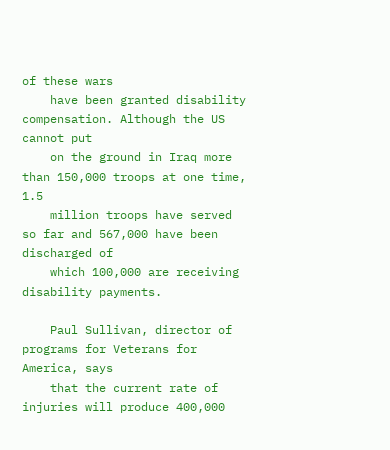of these wars
    have been granted disability compensation. Although the US cannot put
    on the ground in Iraq more than 150,000 troops at one time, 1.5
    million troops have served so far and 567,000 have been discharged of
    which 100,000 are receiving disability payments.

    Paul Sullivan, director of programs for Veterans for America, says
    that the current rate of injuries will produce 400,000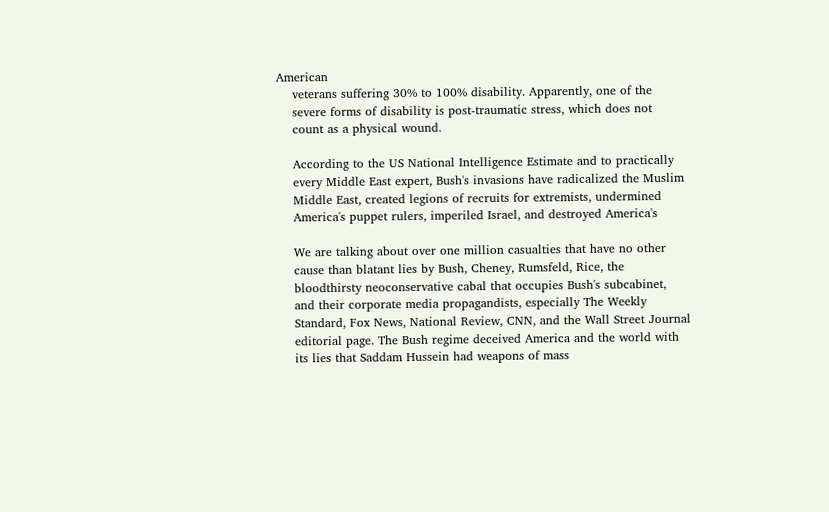American
    veterans suffering 30% to 100% disability. Apparently, one of the
    severe forms of disability is post-traumatic stress, which does not
    count as a physical wound.

    According to the US National Intelligence Estimate and to practically
    every Middle East expert, Bush's invasions have radicalized the Muslim
    Middle East, created legions of recruits for extremists, undermined
    America's puppet rulers, imperiled Israel, and destroyed America's

    We are talking about over one million casualties that have no other
    cause than blatant lies by Bush, Cheney, Rumsfeld, Rice, the
    bloodthirsty neoconservative cabal that occupies Bush's subcabinet,
    and their corporate media propagandists, especially The Weekly
    Standard, Fox News, National Review, CNN, and the Wall Street Journal
    editorial page. The Bush regime deceived America and the world with
    its lies that Saddam Hussein had weapons of mass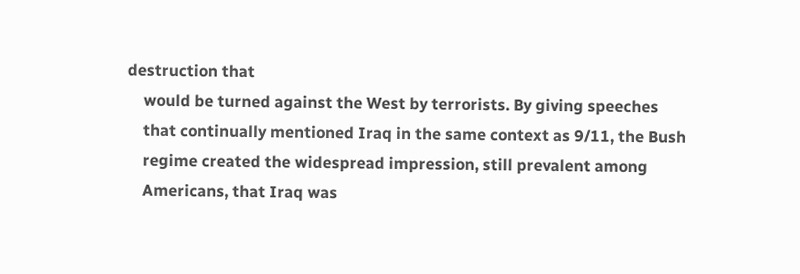destruction that
    would be turned against the West by terrorists. By giving speeches
    that continually mentioned Iraq in the same context as 9/11, the Bush
    regime created the widespread impression, still prevalent among
    Americans, that Iraq was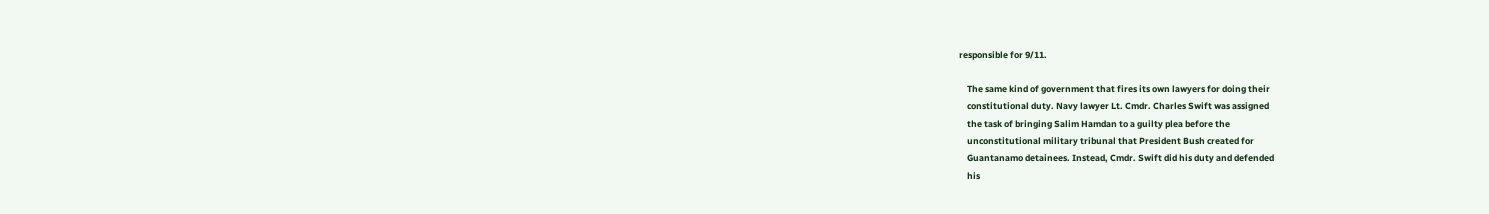responsible for 9/11.

    The same kind of government that fires its own lawyers for doing their
    constitutional duty. Navy lawyer Lt. Cmdr. Charles Swift was assigned
    the task of bringing Salim Hamdan to a guilty plea before the
    unconstitutional military tribunal that President Bush created for
    Guantanamo detainees. Instead, Cmdr. Swift did his duty and defended
    his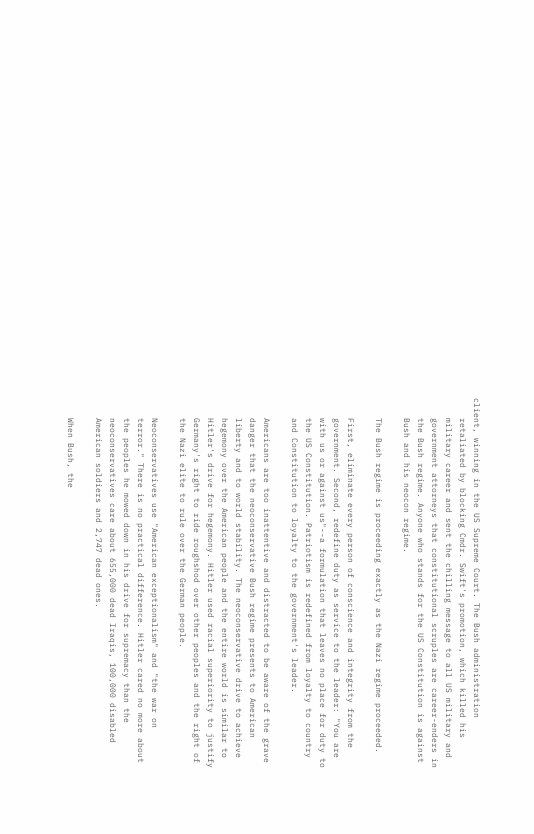client, winning in the US Supreme Court. The Bush administration
    retaliated by blocking Cmdr. Swift's promotion, which killed his
    military career and sent the chilling message to all US military and
    government attorneys that constitutional scruples are career-enders in
    the Bush regime. Anyone who stands for the US Constitution is against
    Bush and his neocon regime.

    The Bush regime is proceeding exactly as the Nazi regime proceeded.

    First, eliminate every person of conscience and integrity from the
    government. Second, redefine duty as service to the leader: "You are
    with us or against us"--a formulation that leaves no place for duty to
    the US Constitution. Patriotism is redefined from loyalty to country
    and Constitution to loyalty to the government's leader.

    Americans are too inattentive and distracted to be aware of the grave
    danger that the neoconservative Bush regime presents to American
    liberty and to world stability. The neoconservative drive to achieve
    hegemony over the American people and the entire world is similar to
    Hitler's drive for hegemony. Hitler used racial superiority to justify
    Germany's right to ride roughshod over other peoples and the right of
    the Nazi elite to rule over the German people.

    Neoconservatives use "American exceptionalism" and "the war on
    terror." There is no practical difference. Hitler cared no more about
    the peoples he mowed down in his drive for supremacy than the
    neoconservatives care about 655,000 dead Iraqis, 100,000 disabled
    American soldiers and 2,747 dead ones.

    When Bush, the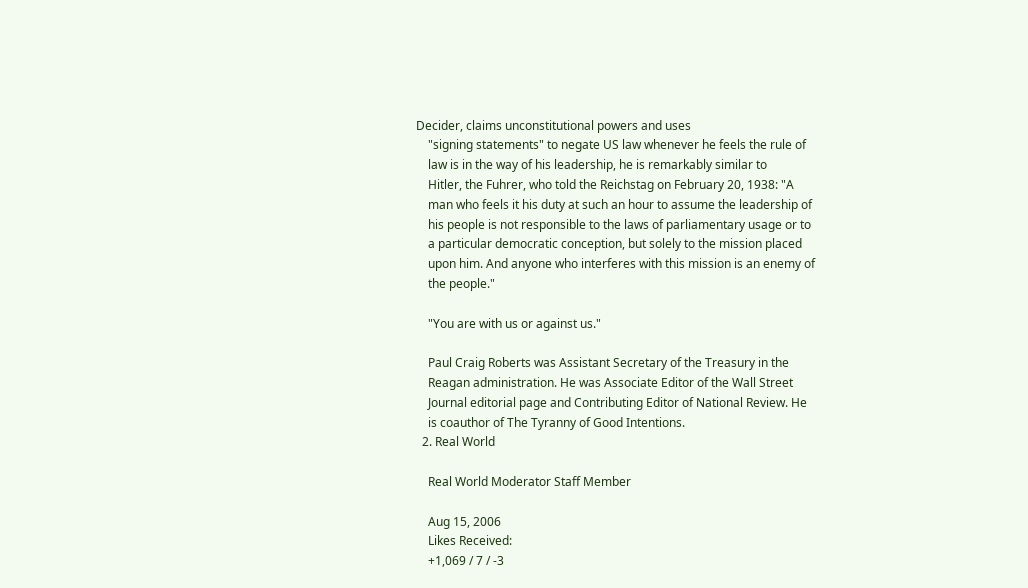Decider, claims unconstitutional powers and uses
    "signing statements" to negate US law whenever he feels the rule of
    law is in the way of his leadership, he is remarkably similar to
    Hitler, the Fuhrer, who told the Reichstag on February 20, 1938: "A
    man who feels it his duty at such an hour to assume the leadership of
    his people is not responsible to the laws of parliamentary usage or to
    a particular democratic conception, but solely to the mission placed
    upon him. And anyone who interferes with this mission is an enemy of
    the people."

    "You are with us or against us."

    Paul Craig Roberts was Assistant Secretary of the Treasury in the
    Reagan administration. He was Associate Editor of the Wall Street
    Journal editorial page and Contributing Editor of National Review. He
    is coauthor of The Tyranny of Good Intentions.
  2. Real World

    Real World Moderator Staff Member

    Aug 15, 2006
    Likes Received:
    +1,069 / 7 / -3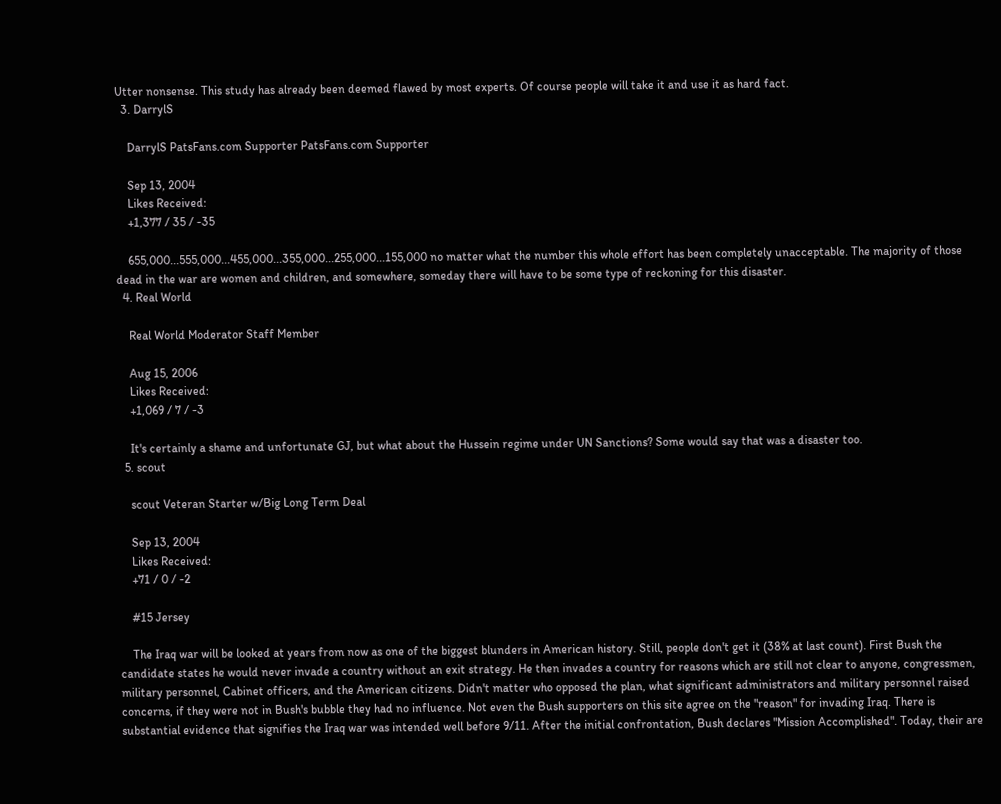Utter nonsense. This study has already been deemed flawed by most experts. Of course people will take it and use it as hard fact.
  3. DarrylS

    DarrylS PatsFans.com Supporter PatsFans.com Supporter

    Sep 13, 2004
    Likes Received:
    +1,377 / 35 / -35

    655,000...555,000...455,000...355,000...255,000...155,000 no matter what the number this whole effort has been completely unacceptable. The majority of those dead in the war are women and children, and somewhere, someday there will have to be some type of reckoning for this disaster.
  4. Real World

    Real World Moderator Staff Member

    Aug 15, 2006
    Likes Received:
    +1,069 / 7 / -3

    It's certainly a shame and unfortunate GJ, but what about the Hussein regime under UN Sanctions? Some would say that was a disaster too.
  5. scout

    scout Veteran Starter w/Big Long Term Deal

    Sep 13, 2004
    Likes Received:
    +71 / 0 / -2

    #15 Jersey

    The Iraq war will be looked at years from now as one of the biggest blunders in American history. Still, people don't get it (38% at last count). First Bush the candidate states he would never invade a country without an exit strategy. He then invades a country for reasons which are still not clear to anyone, congressmen, military personnel, Cabinet officers, and the American citizens. Didn't matter who opposed the plan, what significant administrators and military personnel raised concerns, if they were not in Bush's bubble they had no influence. Not even the Bush supporters on this site agree on the "reason" for invading Iraq. There is substantial evidence that signifies the Iraq war was intended well before 9/11. After the initial confrontation, Bush declares "Mission Accomplished". Today, their are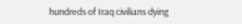hundreds of Iraq civilians dying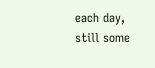each day, still some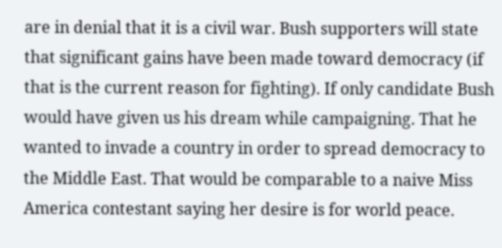are in denial that it is a civil war. Bush supporters will state that significant gains have been made toward democracy (if that is the current reason for fighting). If only candidate Bush would have given us his dream while campaigning. That he wanted to invade a country in order to spread democracy to the Middle East. That would be comparable to a naive Miss America contestant saying her desire is for world peace.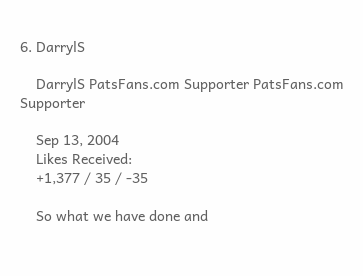6. DarrylS

    DarrylS PatsFans.com Supporter PatsFans.com Supporter

    Sep 13, 2004
    Likes Received:
    +1,377 / 35 / -35

    So what we have done and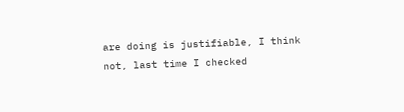are doing is justifiable, I think not, last time I checked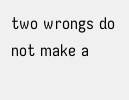two wrongs do not make a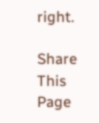right.

Share This Page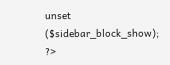unset ($sidebar_block_show); ?>